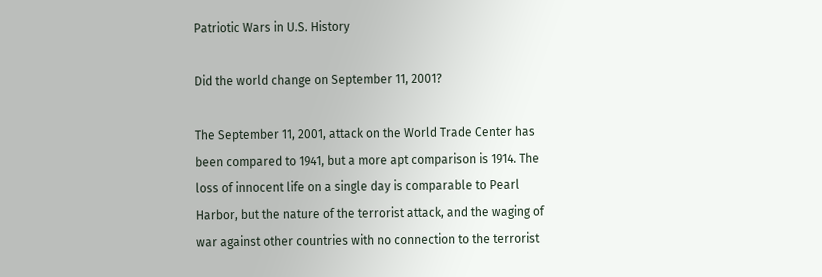Patriotic Wars in U.S. History

Did the world change on September 11, 2001?

The September 11, 2001, attack on the World Trade Center has been compared to 1941, but a more apt comparison is 1914. The loss of innocent life on a single day is comparable to Pearl Harbor, but the nature of the terrorist attack, and the waging of war against other countries with no connection to the terrorist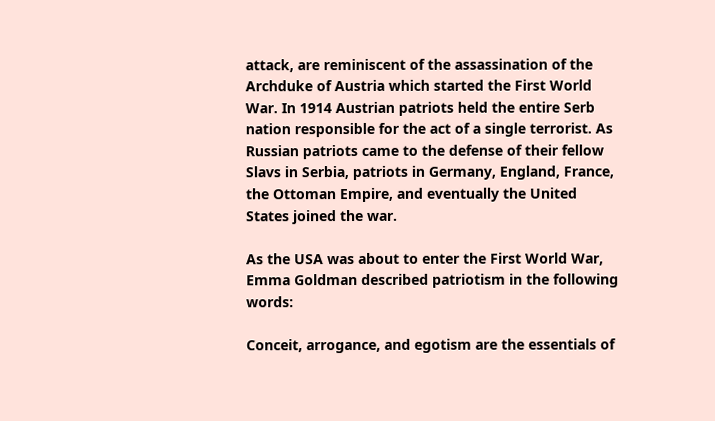attack, are reminiscent of the assassination of the Archduke of Austria which started the First World War. In 1914 Austrian patriots held the entire Serb nation responsible for the act of a single terrorist. As Russian patriots came to the defense of their fellow Slavs in Serbia, patriots in Germany, England, France, the Ottoman Empire, and eventually the United States joined the war.

As the USA was about to enter the First World War, Emma Goldman described patriotism in the following words:

Conceit, arrogance, and egotism are the essentials of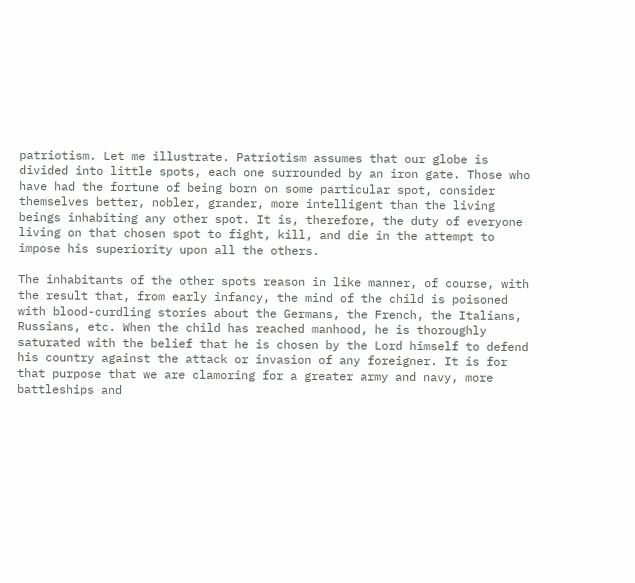patriotism. Let me illustrate. Patriotism assumes that our globe is divided into little spots, each one surrounded by an iron gate. Those who have had the fortune of being born on some particular spot, consider themselves better, nobler, grander, more intelligent than the living beings inhabiting any other spot. It is, therefore, the duty of everyone living on that chosen spot to fight, kill, and die in the attempt to impose his superiority upon all the others.

The inhabitants of the other spots reason in like manner, of course, with the result that, from early infancy, the mind of the child is poisoned with blood-curdling stories about the Germans, the French, the Italians, Russians, etc. When the child has reached manhood, he is thoroughly saturated with the belief that he is chosen by the Lord himself to defend his country against the attack or invasion of any foreigner. It is for that purpose that we are clamoring for a greater army and navy, more battleships and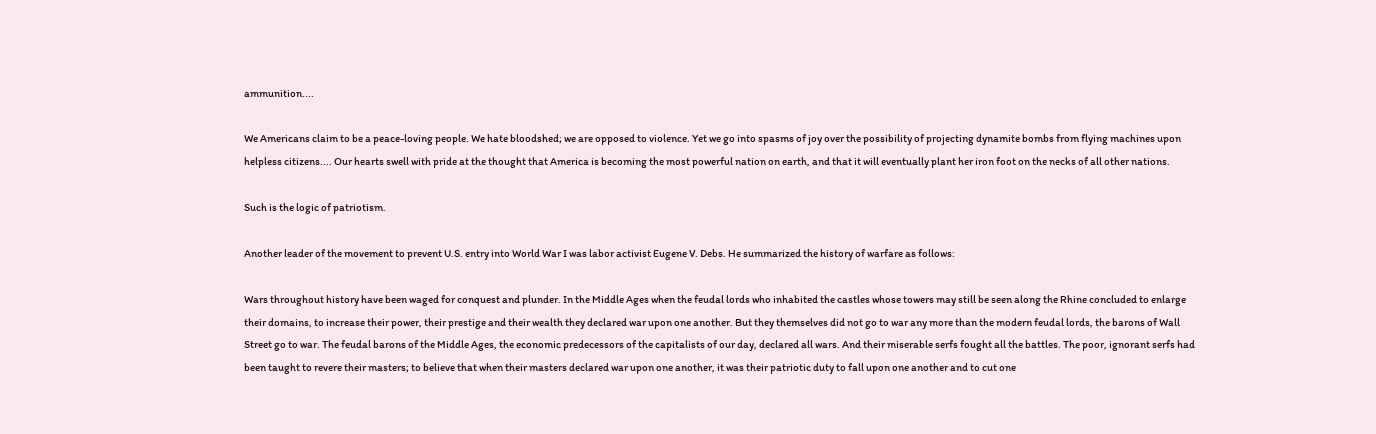ammunition....

We Americans claim to be a peace-loving people. We hate bloodshed; we are opposed to violence. Yet we go into spasms of joy over the possibility of projecting dynamite bombs from flying machines upon helpless citizens.... Our hearts swell with pride at the thought that America is becoming the most powerful nation on earth, and that it will eventually plant her iron foot on the necks of all other nations.

Such is the logic of patriotism.

Another leader of the movement to prevent U.S. entry into World War I was labor activist Eugene V. Debs. He summarized the history of warfare as follows:

Wars throughout history have been waged for conquest and plunder. In the Middle Ages when the feudal lords who inhabited the castles whose towers may still be seen along the Rhine concluded to enlarge their domains, to increase their power, their prestige and their wealth they declared war upon one another. But they themselves did not go to war any more than the modern feudal lords, the barons of Wall Street go to war. The feudal barons of the Middle Ages, the economic predecessors of the capitalists of our day, declared all wars. And their miserable serfs fought all the battles. The poor, ignorant serfs had been taught to revere their masters; to believe that when their masters declared war upon one another, it was their patriotic duty to fall upon one another and to cut one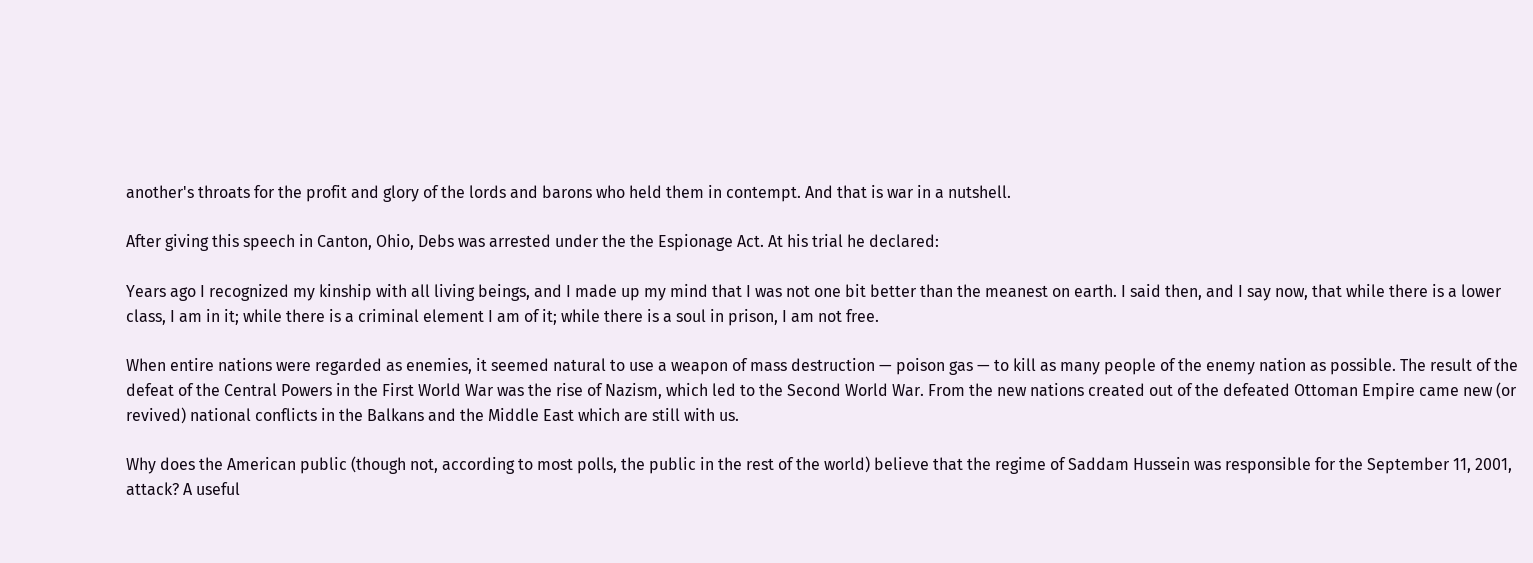another's throats for the profit and glory of the lords and barons who held them in contempt. And that is war in a nutshell.

After giving this speech in Canton, Ohio, Debs was arrested under the the Espionage Act. At his trial he declared:

Years ago I recognized my kinship with all living beings, and I made up my mind that I was not one bit better than the meanest on earth. I said then, and I say now, that while there is a lower class, I am in it; while there is a criminal element I am of it; while there is a soul in prison, I am not free.

When entire nations were regarded as enemies, it seemed natural to use a weapon of mass destruction — poison gas — to kill as many people of the enemy nation as possible. The result of the defeat of the Central Powers in the First World War was the rise of Nazism, which led to the Second World War. From the new nations created out of the defeated Ottoman Empire came new (or revived) national conflicts in the Balkans and the Middle East which are still with us.

Why does the American public (though not, according to most polls, the public in the rest of the world) believe that the regime of Saddam Hussein was responsible for the September 11, 2001, attack? A useful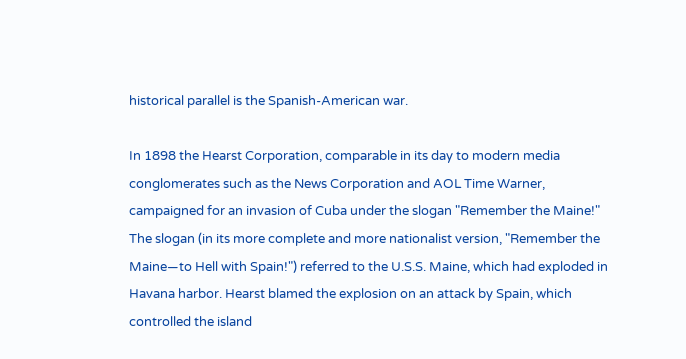historical parallel is the Spanish-American war.

In 1898 the Hearst Corporation, comparable in its day to modern media conglomerates such as the News Corporation and AOL Time Warner, campaigned for an invasion of Cuba under the slogan "Remember the Maine!" The slogan (in its more complete and more nationalist version, "Remember the Maine—to Hell with Spain!") referred to the U.S.S. Maine, which had exploded in Havana harbor. Hearst blamed the explosion on an attack by Spain, which controlled the island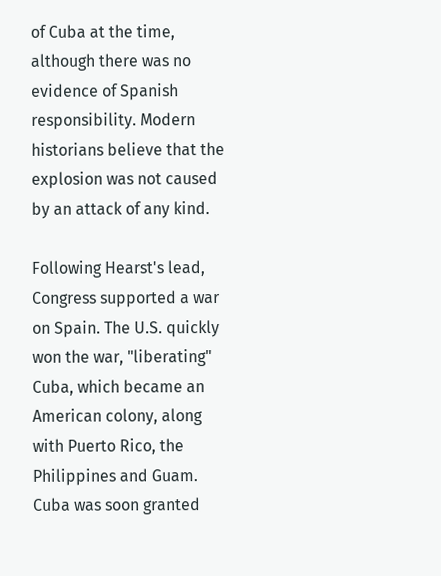of Cuba at the time, although there was no evidence of Spanish responsibility. Modern historians believe that the explosion was not caused by an attack of any kind.

Following Hearst's lead, Congress supported a war on Spain. The U.S. quickly won the war, "liberating" Cuba, which became an American colony, along with Puerto Rico, the Philippines and Guam. Cuba was soon granted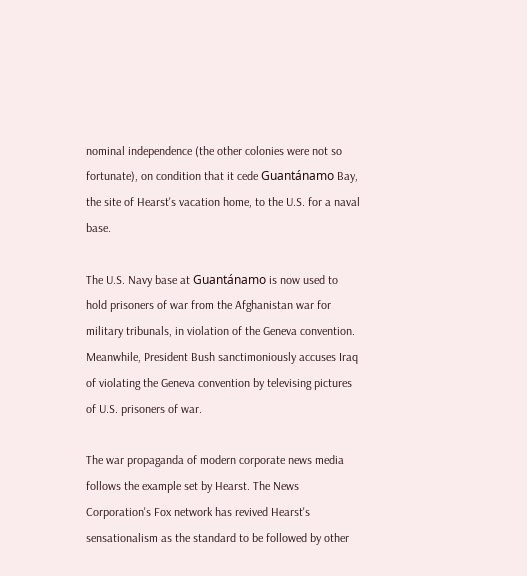nominal independence (the other colonies were not so fortunate), on condition that it cede Guantánamo Bay, the site of Hearst's vacation home, to the U.S. for a naval base.

The U.S. Navy base at Guantánamo is now used to hold prisoners of war from the Afghanistan war for military tribunals, in violation of the Geneva convention. Meanwhile, President Bush sanctimoniously accuses Iraq of violating the Geneva convention by televising pictures of U.S. prisoners of war.

The war propaganda of modern corporate news media follows the example set by Hearst. The News Corporation's Fox network has revived Hearst's sensationalism as the standard to be followed by other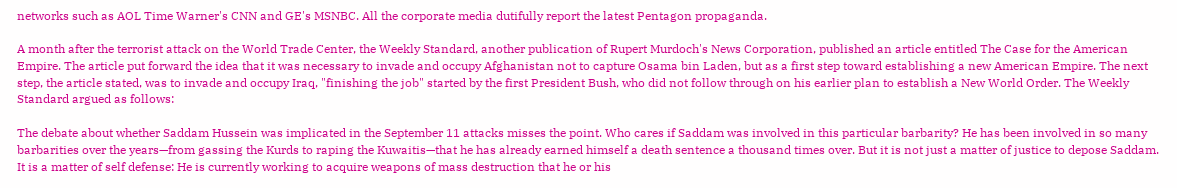networks such as AOL Time Warner's CNN and GE's MSNBC. All the corporate media dutifully report the latest Pentagon propaganda.

A month after the terrorist attack on the World Trade Center, the Weekly Standard, another publication of Rupert Murdoch's News Corporation, published an article entitled The Case for the American Empire. The article put forward the idea that it was necessary to invade and occupy Afghanistan not to capture Osama bin Laden, but as a first step toward establishing a new American Empire. The next step, the article stated, was to invade and occupy Iraq, "finishing the job" started by the first President Bush, who did not follow through on his earlier plan to establish a New World Order. The Weekly Standard argued as follows:

The debate about whether Saddam Hussein was implicated in the September 11 attacks misses the point. Who cares if Saddam was involved in this particular barbarity? He has been involved in so many barbarities over the years—from gassing the Kurds to raping the Kuwaitis—that he has already earned himself a death sentence a thousand times over. But it is not just a matter of justice to depose Saddam. It is a matter of self defense: He is currently working to acquire weapons of mass destruction that he or his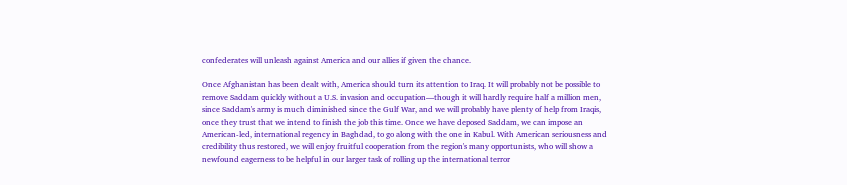confederates will unleash against America and our allies if given the chance.

Once Afghanistan has been dealt with, America should turn its attention to Iraq. It will probably not be possible to remove Saddam quickly without a U.S. invasion and occupation—though it will hardly require half a million men, since Saddam's army is much diminished since the Gulf War, and we will probably have plenty of help from Iraqis, once they trust that we intend to finish the job this time. Once we have deposed Saddam, we can impose an American-led, international regency in Baghdad, to go along with the one in Kabul. With American seriousness and credibility thus restored, we will enjoy fruitful cooperation from the region's many opportunists, who will show a newfound eagerness to be helpful in our larger task of rolling up the international terror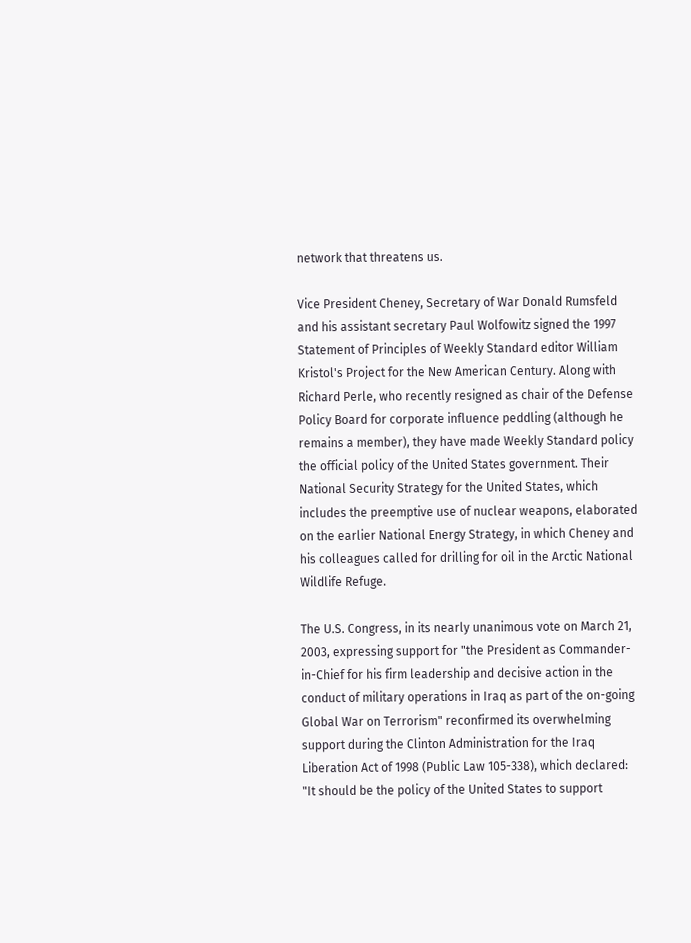network that threatens us.

Vice President Cheney, Secretary of War Donald Rumsfeld and his assistant secretary Paul Wolfowitz signed the 1997 Statement of Principles of Weekly Standard editor William Kristol's Project for the New American Century. Along with Richard Perle, who recently resigned as chair of the Defense Policy Board for corporate influence peddling (although he remains a member), they have made Weekly Standard policy the official policy of the United States government. Their National Security Strategy for the United States, which includes the preemptive use of nuclear weapons, elaborated on the earlier National Energy Strategy, in which Cheney and his colleagues called for drilling for oil in the Arctic National Wildlife Refuge.

The U.S. Congress, in its nearly unanimous vote on March 21, 2003, expressing support for "the President as Commander-in-Chief for his firm leadership and decisive action in the conduct of military operations in Iraq as part of the on-going Global War on Terrorism" reconfirmed its overwhelming support during the Clinton Administration for the Iraq Liberation Act of 1998 (Public Law 105-338), which declared: "It should be the policy of the United States to support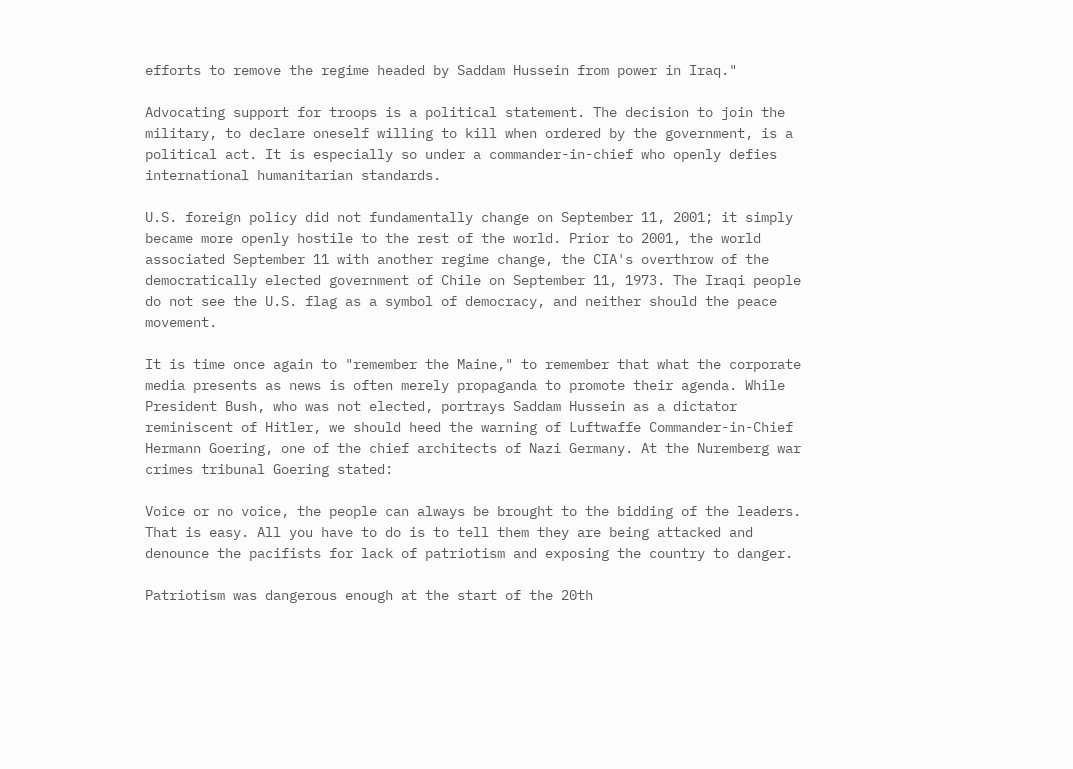efforts to remove the regime headed by Saddam Hussein from power in Iraq."

Advocating support for troops is a political statement. The decision to join the military, to declare oneself willing to kill when ordered by the government, is a political act. It is especially so under a commander-in-chief who openly defies international humanitarian standards.

U.S. foreign policy did not fundamentally change on September 11, 2001; it simply became more openly hostile to the rest of the world. Prior to 2001, the world associated September 11 with another regime change, the CIA's overthrow of the democratically elected government of Chile on September 11, 1973. The Iraqi people do not see the U.S. flag as a symbol of democracy, and neither should the peace movement.

It is time once again to "remember the Maine," to remember that what the corporate media presents as news is often merely propaganda to promote their agenda. While President Bush, who was not elected, portrays Saddam Hussein as a dictator reminiscent of Hitler, we should heed the warning of Luftwaffe Commander-in-Chief Hermann Goering, one of the chief architects of Nazi Germany. At the Nuremberg war crimes tribunal Goering stated:

Voice or no voice, the people can always be brought to the bidding of the leaders. That is easy. All you have to do is to tell them they are being attacked and denounce the pacifists for lack of patriotism and exposing the country to danger.

Patriotism was dangerous enough at the start of the 20th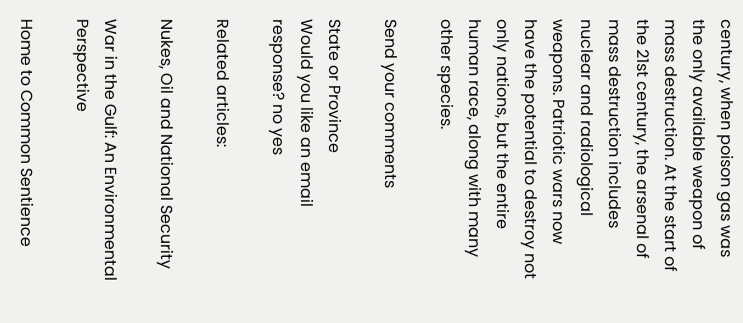century, when poison gas was the only available weapon of mass destruction. At the start of the 21st century, the arsenal of mass destruction includes nuclear and radiological weapons. Patriotic wars now have the potential to destroy not only nations, but the entire human race, along with many other species.

Send your comments

State or Province
Would you like an email response? no yes

Related articles:

Nukes, Oil and National Security

War in the Gulf: An Environmental Perspective

Home to Common Sentience